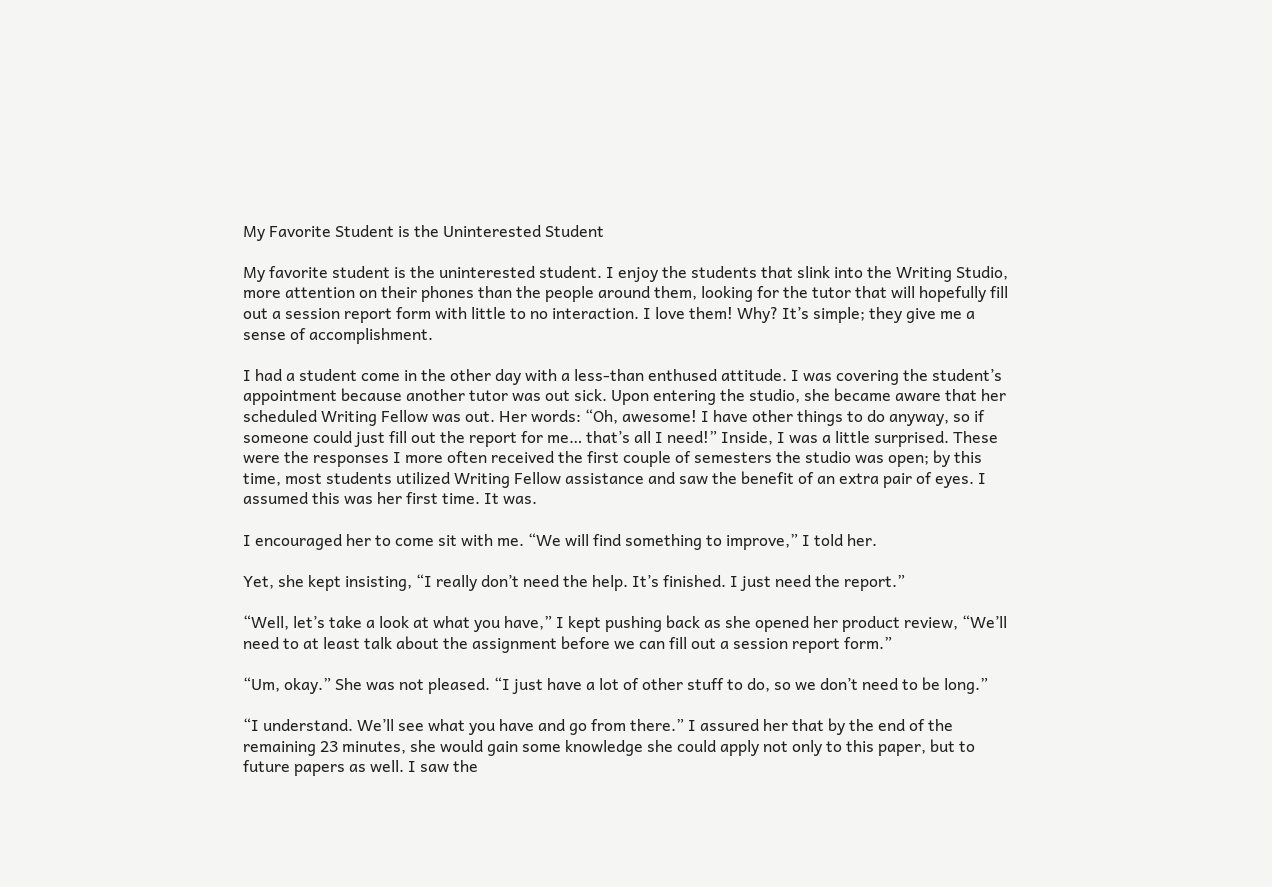My Favorite Student is the Uninterested Student

My favorite student is the uninterested student. I enjoy the students that slink into the Writing Studio, more attention on their phones than the people around them, looking for the tutor that will hopefully fill out a session report form with little to no interaction. I love them! Why? It’s simple; they give me a sense of accomplishment.

I had a student come in the other day with a less-than enthused attitude. I was covering the student’s appointment because another tutor was out sick. Upon entering the studio, she became aware that her scheduled Writing Fellow was out. Her words: “Oh, awesome! I have other things to do anyway, so if someone could just fill out the report for me… that’s all I need!” Inside, I was a little surprised. These were the responses I more often received the first couple of semesters the studio was open; by this time, most students utilized Writing Fellow assistance and saw the benefit of an extra pair of eyes. I assumed this was her first time. It was.

I encouraged her to come sit with me. “We will find something to improve,” I told her.

Yet, she kept insisting, “I really don’t need the help. It’s finished. I just need the report.”

“Well, let’s take a look at what you have,” I kept pushing back as she opened her product review, “We’ll need to at least talk about the assignment before we can fill out a session report form.”

“Um, okay.” She was not pleased. “I just have a lot of other stuff to do, so we don’t need to be long.”

“I understand. We’ll see what you have and go from there.” I assured her that by the end of the remaining 23 minutes, she would gain some knowledge she could apply not only to this paper, but to future papers as well. I saw the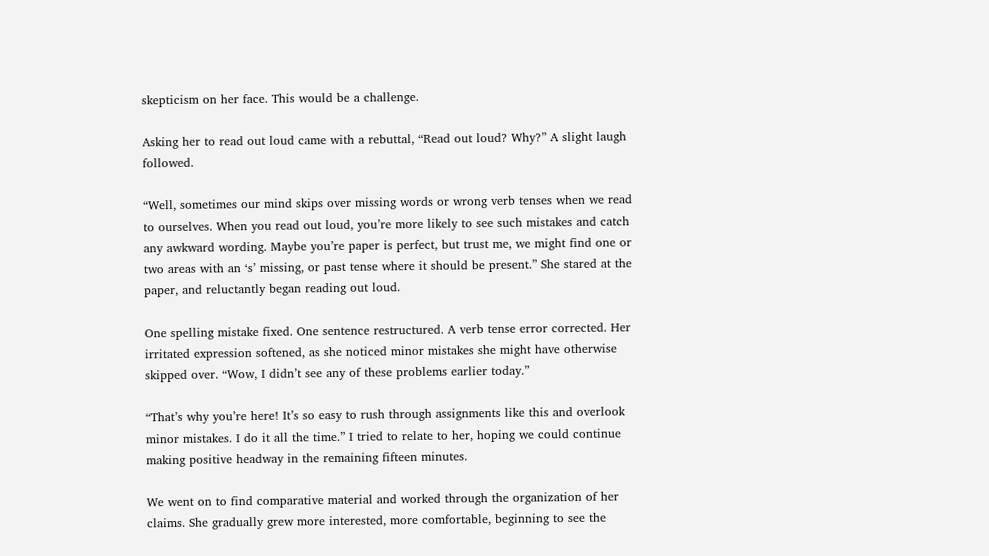skepticism on her face. This would be a challenge.

Asking her to read out loud came with a rebuttal, “Read out loud? Why?” A slight laugh followed.

“Well, sometimes our mind skips over missing words or wrong verb tenses when we read to ourselves. When you read out loud, you’re more likely to see such mistakes and catch any awkward wording. Maybe you’re paper is perfect, but trust me, we might find one or two areas with an ‘s’ missing, or past tense where it should be present.” She stared at the paper, and reluctantly began reading out loud.

One spelling mistake fixed. One sentence restructured. A verb tense error corrected. Her irritated expression softened, as she noticed minor mistakes she might have otherwise skipped over. “Wow, I didn’t see any of these problems earlier today.”

“That’s why you’re here! It’s so easy to rush through assignments like this and overlook minor mistakes. I do it all the time.” I tried to relate to her, hoping we could continue making positive headway in the remaining fifteen minutes.

We went on to find comparative material and worked through the organization of her claims. She gradually grew more interested, more comfortable, beginning to see the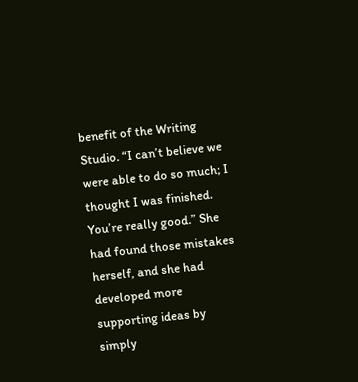benefit of the Writing Studio. “I can’t believe we were able to do so much; I thought I was finished. You’re really good.” She had found those mistakes herself, and she had developed more supporting ideas by simply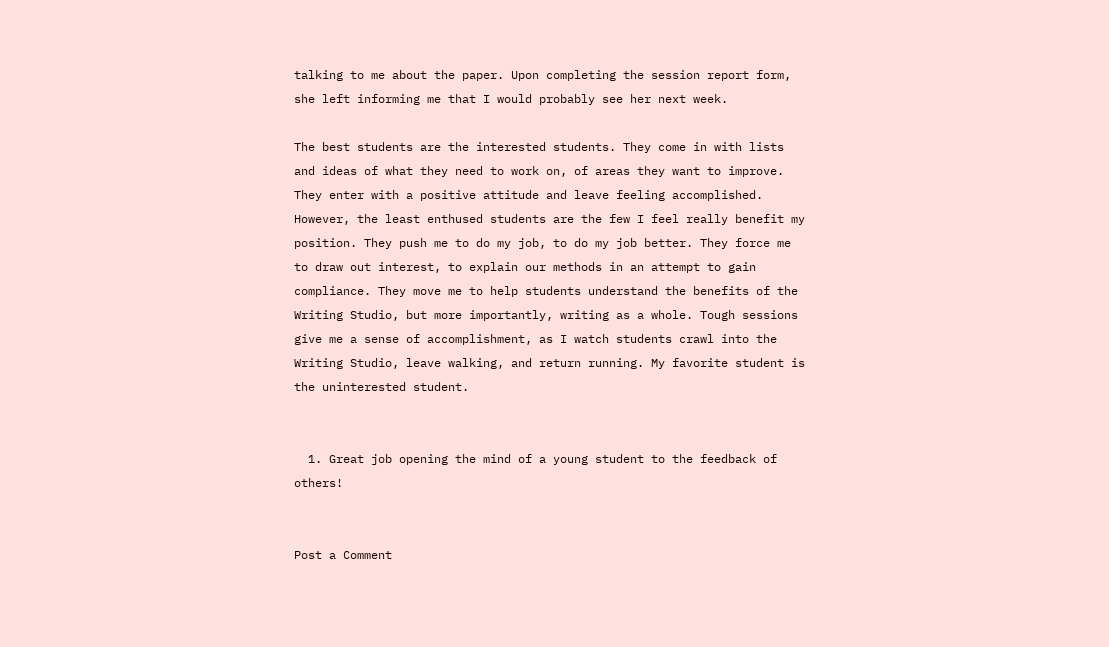talking to me about the paper. Upon completing the session report form, she left informing me that I would probably see her next week.

The best students are the interested students. They come in with lists and ideas of what they need to work on, of areas they want to improve. They enter with a positive attitude and leave feeling accomplished. However, the least enthused students are the few I feel really benefit my position. They push me to do my job, to do my job better. They force me to draw out interest, to explain our methods in an attempt to gain compliance. They move me to help students understand the benefits of the Writing Studio, but more importantly, writing as a whole. Tough sessions give me a sense of accomplishment, as I watch students crawl into the Writing Studio, leave walking, and return running. My favorite student is the uninterested student.


  1. Great job opening the mind of a young student to the feedback of others!


Post a Comment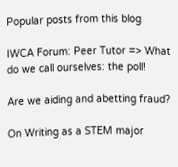Popular posts from this blog

IWCA Forum: Peer Tutor => What do we call ourselves: the poll!

Are we aiding and abetting fraud?

On Writing as a STEM major